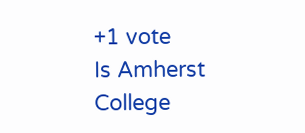+1 vote
Is Amherst College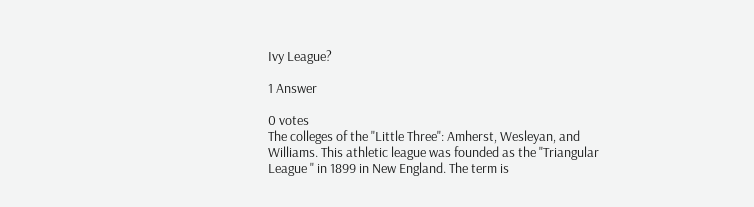Ivy League?

1 Answer

0 votes
The colleges of the "Little Three": Amherst, Wesleyan, and Williams. This athletic league was founded as the "Triangular League " in 1899 in New England. The term is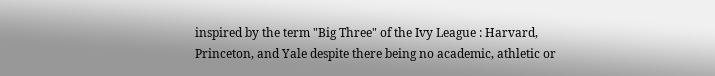inspired by the term "Big Three" of the Ivy League : Harvard, Princeton, and Yale despite there being no academic, athletic or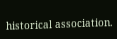historical association.